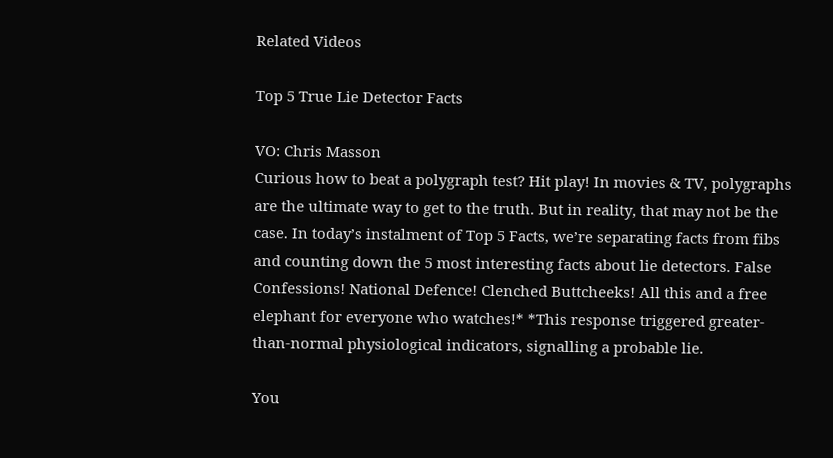Related Videos

Top 5 True Lie Detector Facts

VO: Chris Masson
Curious how to beat a polygraph test? Hit play! In movies & TV, polygraphs are the ultimate way to get to the truth. But in reality, that may not be the case. In today’s instalment of Top 5 Facts, we’re separating facts from fibs and counting down the 5 most interesting facts about lie detectors. False Confessions! National Defence! Clenched Buttcheeks! All this and a free elephant for everyone who watches!* *This response triggered greater-than-normal physiological indicators, signalling a probable lie.

You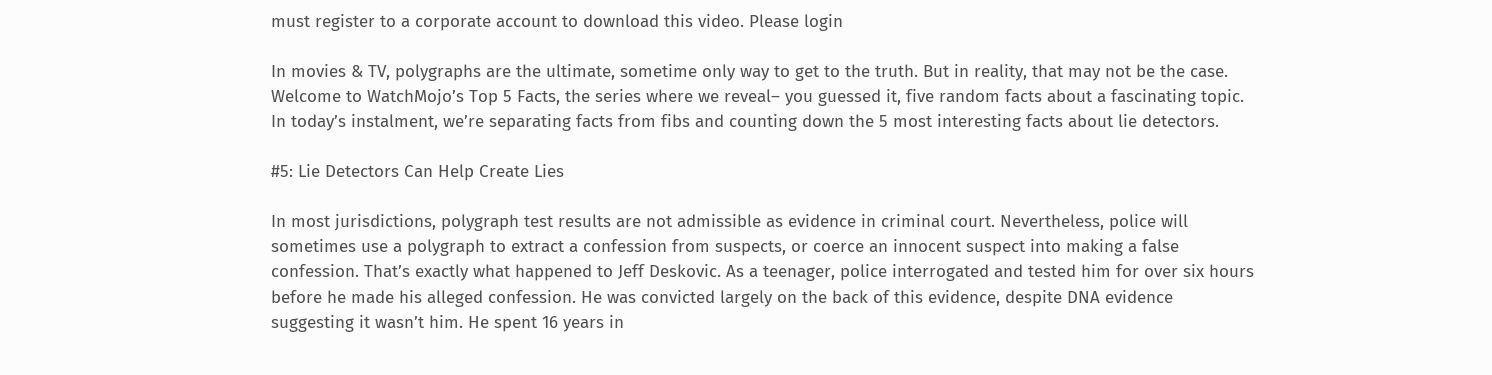must register to a corporate account to download this video. Please login

In movies & TV, polygraphs are the ultimate, sometime only way to get to the truth. But in reality, that may not be the case. Welcome to WatchMojo’s Top 5 Facts, the series where we reveal– you guessed it, five random facts about a fascinating topic. In today’s instalment, we’re separating facts from fibs and counting down the 5 most interesting facts about lie detectors.

#5: Lie Detectors Can Help Create Lies

In most jurisdictions, polygraph test results are not admissible as evidence in criminal court. Nevertheless, police will sometimes use a polygraph to extract a confession from suspects, or coerce an innocent suspect into making a false confession. That’s exactly what happened to Jeff Deskovic. As a teenager, police interrogated and tested him for over six hours before he made his alleged confession. He was convicted largely on the back of this evidence, despite DNA evidence suggesting it wasn’t him. He spent 16 years in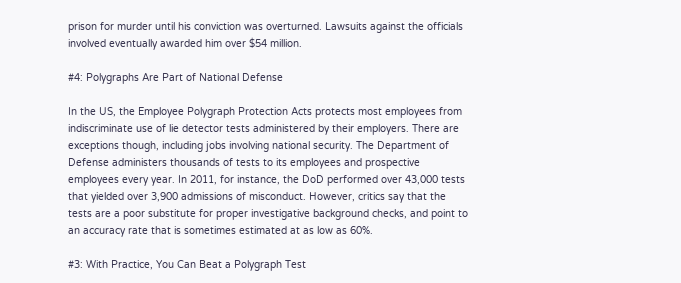prison for murder until his conviction was overturned. Lawsuits against the officials involved eventually awarded him over $54 million.

#4: Polygraphs Are Part of National Defense

In the US, the Employee Polygraph Protection Acts protects most employees from indiscriminate use of lie detector tests administered by their employers. There are exceptions though, including jobs involving national security. The Department of Defense administers thousands of tests to its employees and prospective employees every year. In 2011, for instance, the DoD performed over 43,000 tests that yielded over 3,900 admissions of misconduct. However, critics say that the tests are a poor substitute for proper investigative background checks, and point to an accuracy rate that is sometimes estimated at as low as 60%.

#3: With Practice, You Can Beat a Polygraph Test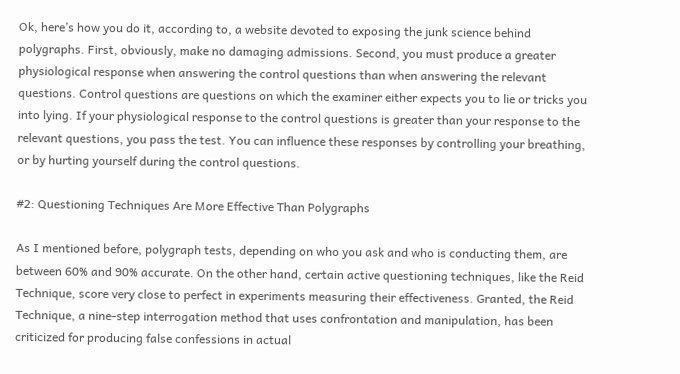Ok, here’s how you do it, according to, a website devoted to exposing the junk science behind polygraphs. First, obviously, make no damaging admissions. Second, you must produce a greater physiological response when answering the control questions than when answering the relevant questions. Control questions are questions on which the examiner either expects you to lie or tricks you into lying. If your physiological response to the control questions is greater than your response to the relevant questions, you pass the test. You can influence these responses by controlling your breathing, or by hurting yourself during the control questions.

#2: Questioning Techniques Are More Effective Than Polygraphs

As I mentioned before, polygraph tests, depending on who you ask and who is conducting them, are between 60% and 90% accurate. On the other hand, certain active questioning techniques, like the Reid Technique, score very close to perfect in experiments measuring their effectiveness. Granted, the Reid Technique, a nine-step interrogation method that uses confrontation and manipulation, has been criticized for producing false confessions in actual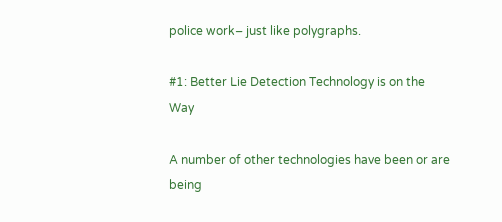police work– just like polygraphs.

#1: Better Lie Detection Technology is on the Way

A number of other technologies have been or are being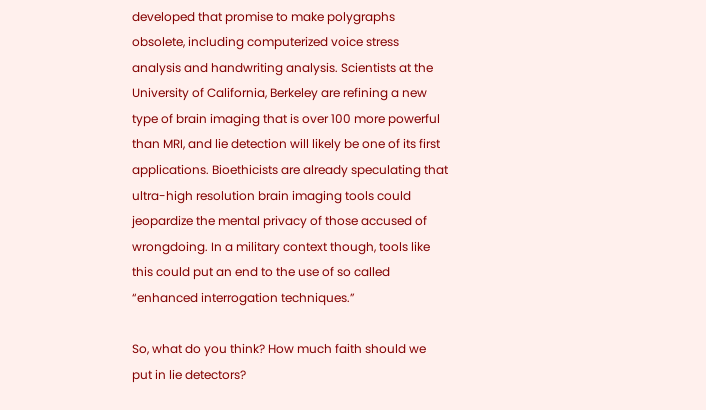developed that promise to make polygraphs obsolete, including computerized voice stress analysis and handwriting analysis. Scientists at the University of California, Berkeley are refining a new type of brain imaging that is over 100 more powerful than MRI, and lie detection will likely be one of its first applications. Bioethicists are already speculating that ultra-high resolution brain imaging tools could jeopardize the mental privacy of those accused of wrongdoing. In a military context though, tools like this could put an end to the use of so called “enhanced interrogation techniques.”

So, what do you think? How much faith should we put in lie detectors?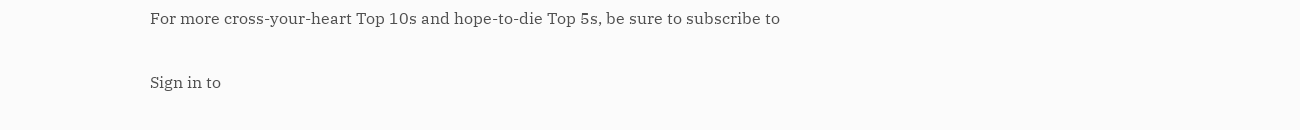For more cross-your-heart Top 10s and hope-to-die Top 5s, be sure to subscribe to

Sign in to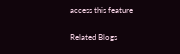access this feature

Related Blogs